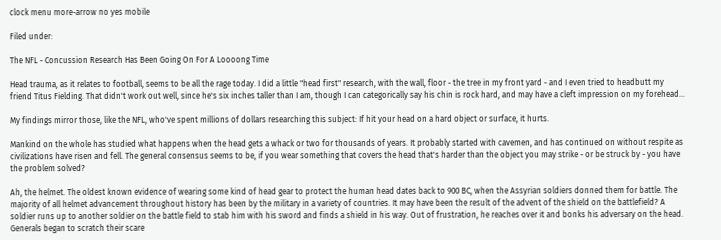clock menu more-arrow no yes mobile

Filed under:

The NFL - Concussion Research Has Been Going On For A Loooong Time

Head trauma, as it relates to football, seems to be all the rage today. I did a little "head first" research, with the wall, floor - the tree in my front yard - and I even tried to headbutt my friend Titus Fielding. That didn't work out well, since he's six inches taller than I am, though I can categorically say his chin is rock hard, and may have a cleft impression on my forehead...

My findings mirror those, like the NFL, who've spent millions of dollars researching this subject: If hit your head on a hard object or surface, it hurts.

Mankind on the whole has studied what happens when the head gets a whack or two for thousands of years. It probably started with cavemen, and has continued on without respite as civilizations have risen and fell. The general consensus seems to be, if you wear something that covers the head that's harder than the object you may strike - or be struck by - you have the problem solved?

Ah, the helmet. The oldest known evidence of wearing some kind of head gear to protect the human head dates back to 900 BC, when the Assyrian soldiers donned them for battle. The majority of all helmet advancement throughout history has been by the military in a variety of countries. It may have been the result of the advent of the shield on the battlefield? A soldier runs up to another soldier on the battle field to stab him with his sword and finds a shield in his way. Out of frustration, he reaches over it and bonks his adversary on the head. Generals began to scratch their scare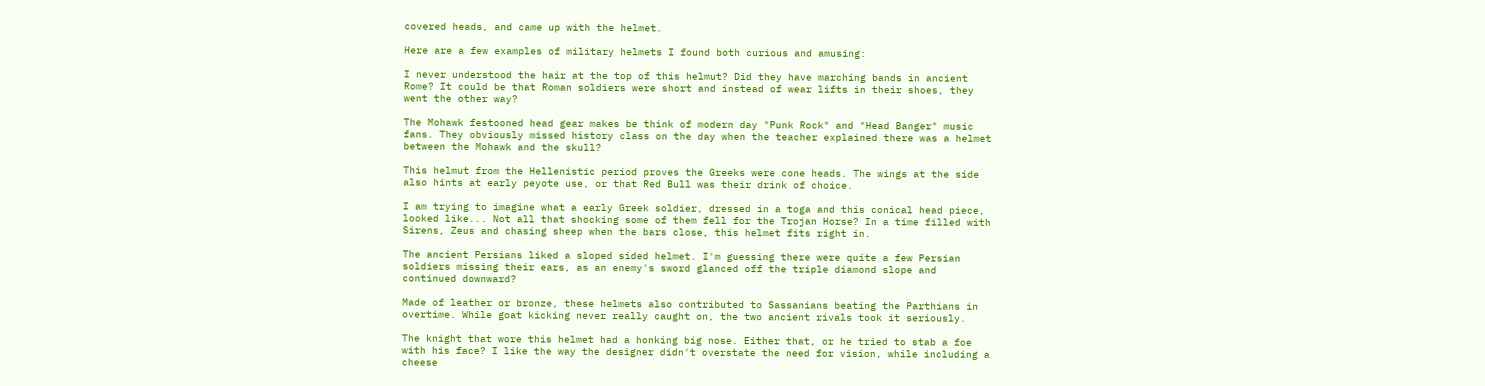covered heads, and came up with the helmet.

Here are a few examples of military helmets I found both curious and amusing:

I never understood the hair at the top of this helmut? Did they have marching bands in ancient Rome? It could be that Roman soldiers were short and instead of wear lifts in their shoes, they went the other way?

The Mohawk festooned head gear makes be think of modern day "Punk Rock" and "Head Banger" music fans. They obviously missed history class on the day when the teacher explained there was a helmet between the Mohawk and the skull?

This helmut from the Hellenistic period proves the Greeks were cone heads. The wings at the side also hints at early peyote use, or that Red Bull was their drink of choice.

I am trying to imagine what a early Greek soldier, dressed in a toga and this conical head piece, looked like... Not all that shocking some of them fell for the Trojan Horse? In a time filled with Sirens, Zeus and chasing sheep when the bars close, this helmet fits right in.

The ancient Persians liked a sloped sided helmet. I'm guessing there were quite a few Persian soldiers missing their ears, as an enemy's sword glanced off the triple diamond slope and continued downward?

Made of leather or bronze, these helmets also contributed to Sassanians beating the Parthians in overtime. While goat kicking never really caught on, the two ancient rivals took it seriously.

The knight that wore this helmet had a honking big nose. Either that, or he tried to stab a foe with his face? I like the way the designer didn't overstate the need for vision, while including a cheese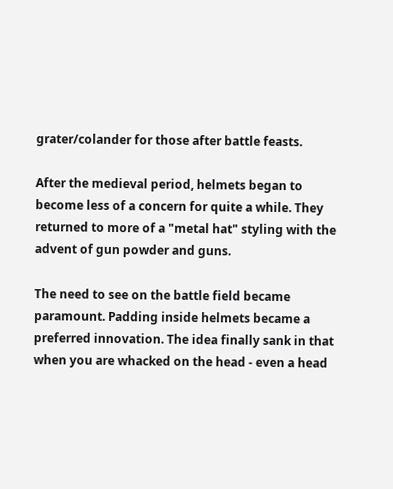grater/colander for those after battle feasts.

After the medieval period, helmets began to become less of a concern for quite a while. They returned to more of a "metal hat" styling with the advent of gun powder and guns.

The need to see on the battle field became paramount. Padding inside helmets became a preferred innovation. The idea finally sank in that when you are whacked on the head - even a head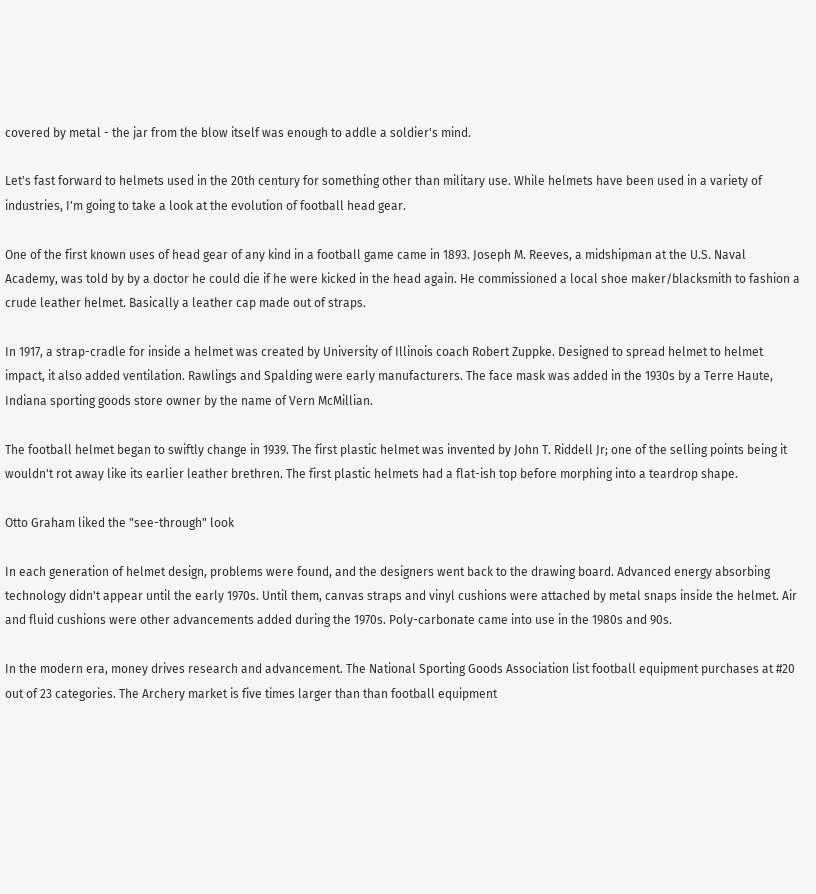covered by metal - the jar from the blow itself was enough to addle a soldier's mind.

Let's fast forward to helmets used in the 20th century for something other than military use. While helmets have been used in a variety of industries, I'm going to take a look at the evolution of football head gear.

One of the first known uses of head gear of any kind in a football game came in 1893. Joseph M. Reeves, a midshipman at the U.S. Naval Academy, was told by by a doctor he could die if he were kicked in the head again. He commissioned a local shoe maker/blacksmith to fashion a crude leather helmet. Basically a leather cap made out of straps.

In 1917, a strap-cradle for inside a helmet was created by University of Illinois coach Robert Zuppke. Designed to spread helmet to helmet impact, it also added ventilation. Rawlings and Spalding were early manufacturers. The face mask was added in the 1930s by a Terre Haute, Indiana sporting goods store owner by the name of Vern McMillian.

The football helmet began to swiftly change in 1939. The first plastic helmet was invented by John T. Riddell Jr; one of the selling points being it wouldn't rot away like its earlier leather brethren. The first plastic helmets had a flat-ish top before morphing into a teardrop shape.

Otto Graham liked the "see-through" look

In each generation of helmet design, problems were found, and the designers went back to the drawing board. Advanced energy absorbing technology didn't appear until the early 1970s. Until them, canvas straps and vinyl cushions were attached by metal snaps inside the helmet. Air and fluid cushions were other advancements added during the 1970s. Poly-carbonate came into use in the 1980s and 90s.

In the modern era, money drives research and advancement. The National Sporting Goods Association list football equipment purchases at #20 out of 23 categories. The Archery market is five times larger than than football equipment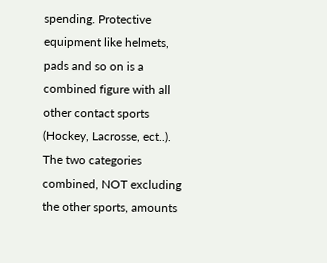spending. Protective equipment like helmets, pads and so on is a combined figure with all other contact sports (Hockey, Lacrosse, ect..). The two categories combined, NOT excluding the other sports, amounts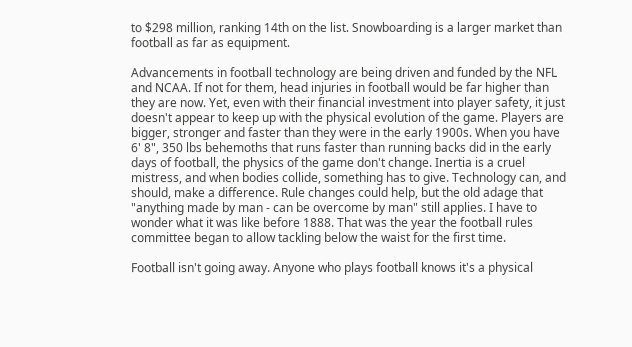to $298 million, ranking 14th on the list. Snowboarding is a larger market than football as far as equipment.

Advancements in football technology are being driven and funded by the NFL and NCAA. If not for them, head injuries in football would be far higher than they are now. Yet, even with their financial investment into player safety, it just doesn't appear to keep up with the physical evolution of the game. Players are bigger, stronger and faster than they were in the early 1900s. When you have 6' 8", 350 lbs behemoths that runs faster than running backs did in the early days of football, the physics of the game don't change. Inertia is a cruel mistress, and when bodies collide, something has to give. Technology can, and should, make a difference. Rule changes could help, but the old adage that "anything made by man - can be overcome by man" still applies. I have to wonder what it was like before 1888. That was the year the football rules committee began to allow tackling below the waist for the first time.

Football isn't going away. Anyone who plays football knows it's a physical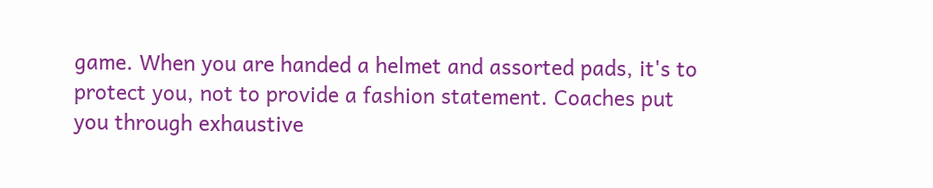game. When you are handed a helmet and assorted pads, it's to protect you, not to provide a fashion statement. Coaches put you through exhaustive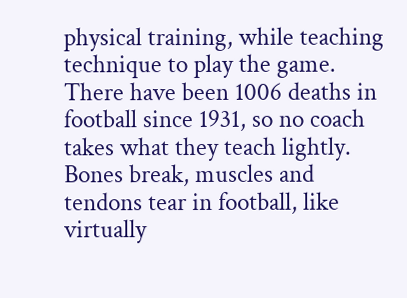physical training, while teaching technique to play the game. There have been 1006 deaths in football since 1931, so no coach takes what they teach lightly. Bones break, muscles and tendons tear in football, like virtually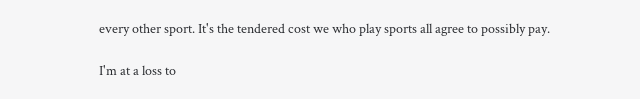every other sport. It's the tendered cost we who play sports all agree to possibly pay.

I'm at a loss to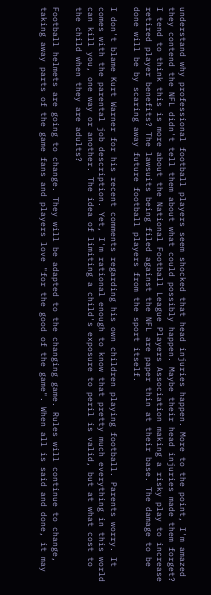understand why professional football players seem shocked that head injuries happen. More to the point, I'm amazed they contend the NFL didn't tell them about what could possibly happen. Maybe their head injuries made them forget? I tend to think this is more about the National Football League Players Association making a risky play to increase retired player benefits? The lawsuits being filed against the NFL are paper thin at their base. The damage to be done will be by scaring away future football players from the sport itself.

I don't blame Kurt Warner for his recent comments regarding his own children playing football. Parents worry. It comes with the parental job description. Yet, I'm rational enough to know that pretty much everything in this world can kill you, one way or another. The idea of limiting a child's exposure to peril is valid, but at what cost to the child when they are adults?

Football helmets are going to change. They will be adapted to the changing game. Rules will continue to change, taking away parts of the game fans and players love "for the good of the game". When all is said and done, it may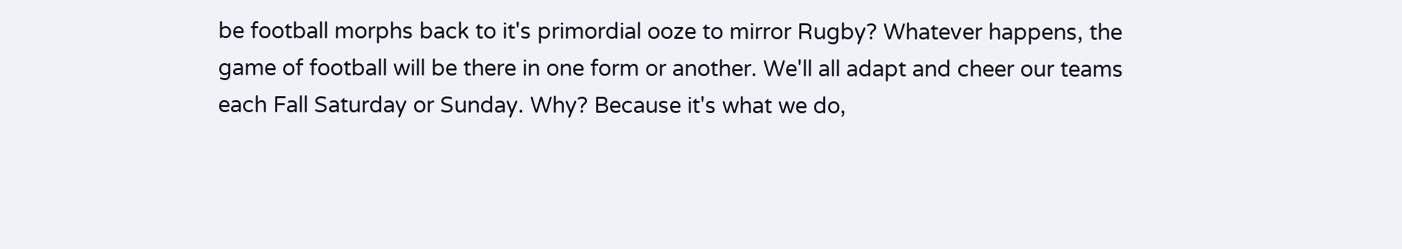be football morphs back to it's primordial ooze to mirror Rugby? Whatever happens, the game of football will be there in one form or another. We'll all adapt and cheer our teams each Fall Saturday or Sunday. Why? Because it's what we do,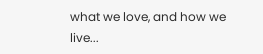what we love, and how we live...